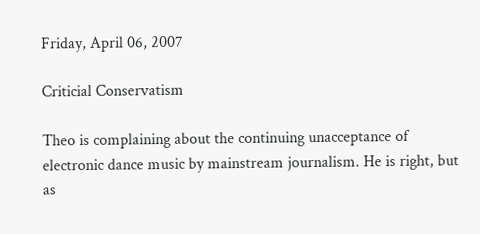Friday, April 06, 2007

Criticial Conservatism

Theo is complaining about the continuing unacceptance of electronic dance music by mainstream journalism. He is right, but as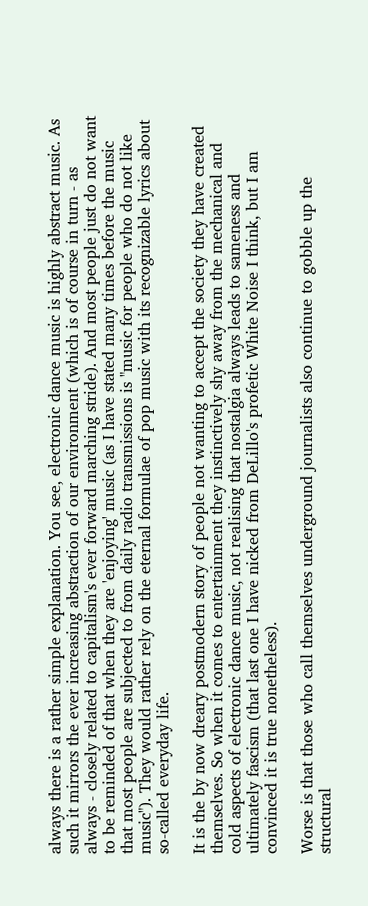always there is a rather simple explanation. You see, electronic dance music is highly abstract music. As such it mirrors the ever increasing abstraction of our environment (which is of course in turn - as always - closely related to capitalism's ever forward marching stride). And most people just do not want to be reminded of that when they are 'enjoying' music (as I have stated many times before the music that most people are subjected to from daily radio transmissions is "music for people who do not like music"). They would rather rely on the eternal formulae of pop music with its recognizable lyrics about so-called everyday life.

It is the by now dreary postmodern story of people not wanting to accept the society they have created themselves. So when it comes to entertainment they instinctively shy away from the mechanical and cold aspects of electronic dance music, not realising that nostalgia always leads to sameness and ultimately fascism (that last one I have nicked from DeLillo's profetic White Noise I think, but I am convinced it is true nonetheless).

Worse is that those who call themselves underground journalists also continue to gobble up the structural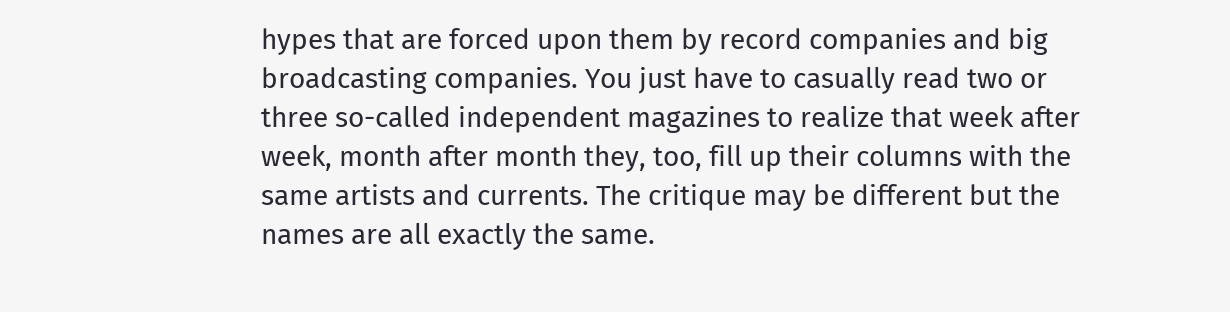hypes that are forced upon them by record companies and big broadcasting companies. You just have to casually read two or three so-called independent magazines to realize that week after week, month after month they, too, fill up their columns with the same artists and currents. The critique may be different but the names are all exactly the same.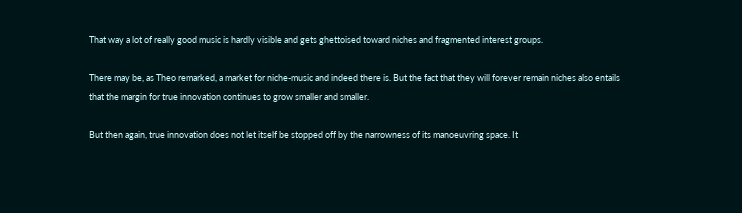That way a lot of really good music is hardly visible and gets ghettoised toward niches and fragmented interest groups.

There may be, as Theo remarked, a market for niche-music and indeed there is. But the fact that they will forever remain niches also entails that the margin for true innovation continues to grow smaller and smaller.

But then again, true innovation does not let itself be stopped off by the narrowness of its manoeuvring space. It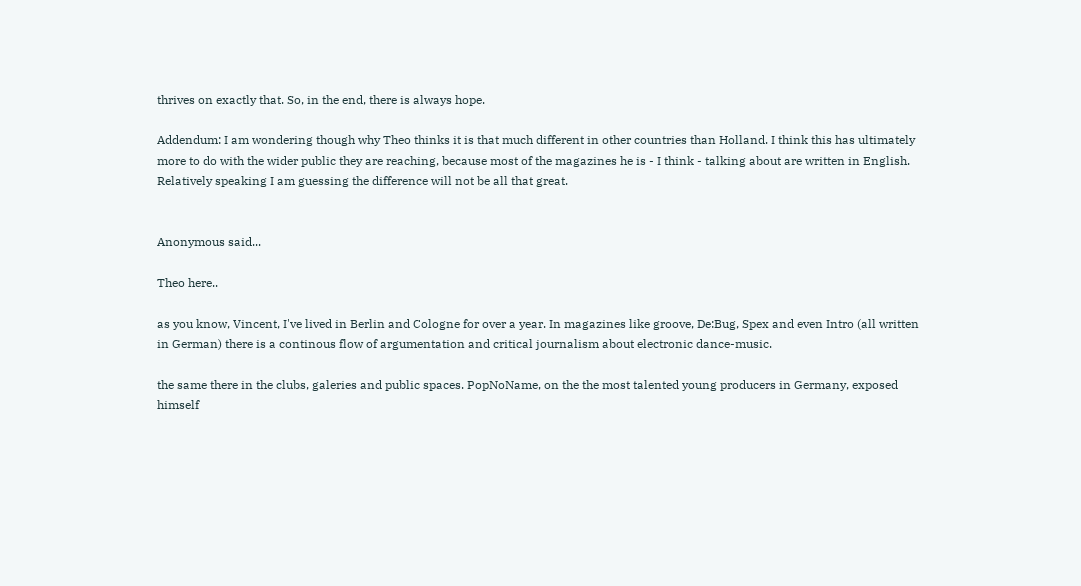thrives on exactly that. So, in the end, there is always hope.

Addendum: I am wondering though why Theo thinks it is that much different in other countries than Holland. I think this has ultimately more to do with the wider public they are reaching, because most of the magazines he is - I think - talking about are written in English. Relatively speaking I am guessing the difference will not be all that great.


Anonymous said...

Theo here..

as you know, Vincent, I've lived in Berlin and Cologne for over a year. In magazines like groove, De:Bug, Spex and even Intro (all written in German) there is a continous flow of argumentation and critical journalism about electronic dance-music.

the same there in the clubs, galeries and public spaces. PopNoName, on the the most talented young producers in Germany, exposed himself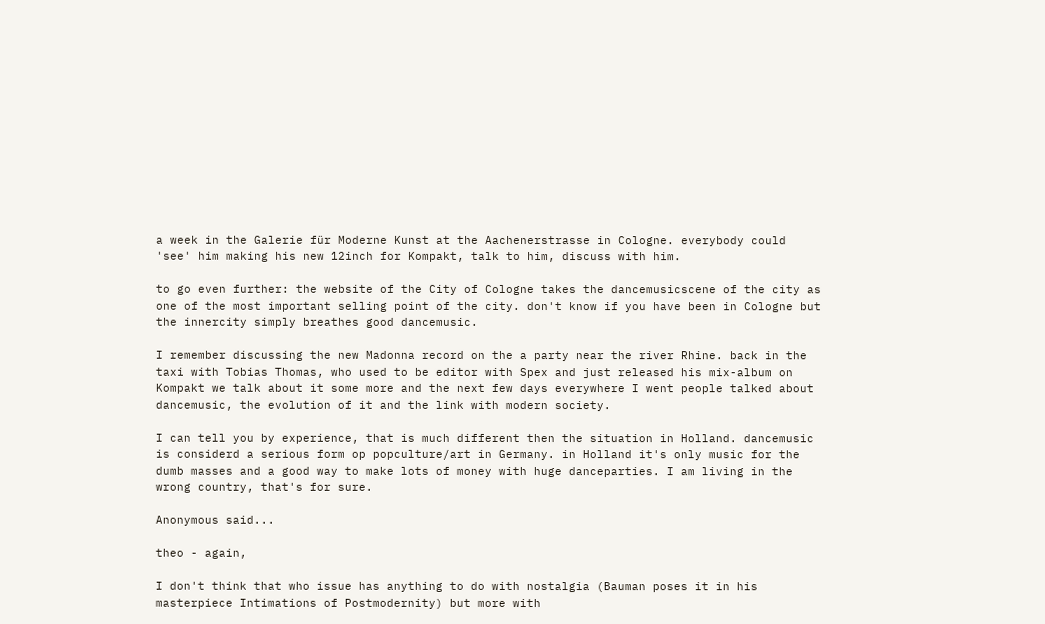a week in the Galerie für Moderne Kunst at the Aachenerstrasse in Cologne. everybody could 'see' him making his new 12inch for Kompakt, talk to him, discuss with him.

to go even further: the website of the City of Cologne takes the dancemusicscene of the city as one of the most important selling point of the city. don't know if you have been in Cologne but the innercity simply breathes good dancemusic.

I remember discussing the new Madonna record on the a party near the river Rhine. back in the taxi with Tobias Thomas, who used to be editor with Spex and just released his mix-album on Kompakt we talk about it some more and the next few days everywhere I went people talked about dancemusic, the evolution of it and the link with modern society.

I can tell you by experience, that is much different then the situation in Holland. dancemusic is considerd a serious form op popculture/art in Germany. in Holland it's only music for the dumb masses and a good way to make lots of money with huge danceparties. I am living in the wrong country, that's for sure.

Anonymous said...

theo - again,

I don't think that who issue has anything to do with nostalgia (Bauman poses it in his masterpiece Intimations of Postmodernity) but more with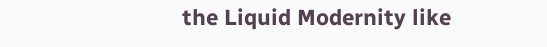the Liquid Modernity like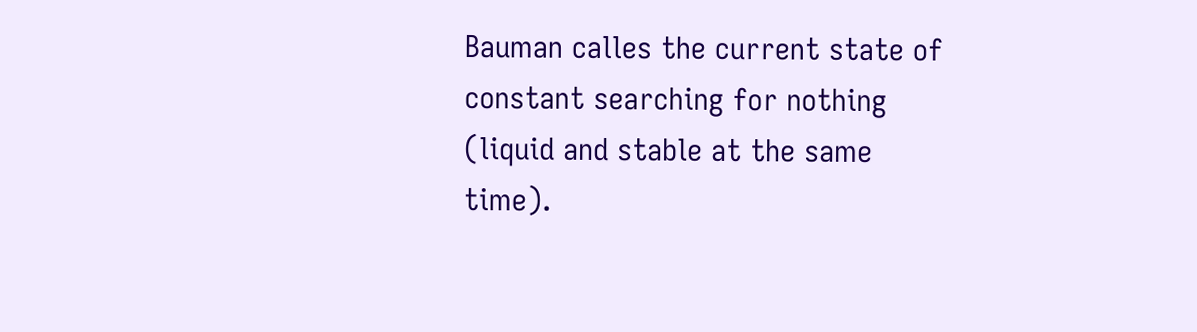Bauman calles the current state of constant searching for nothing (liquid and stable at the same time).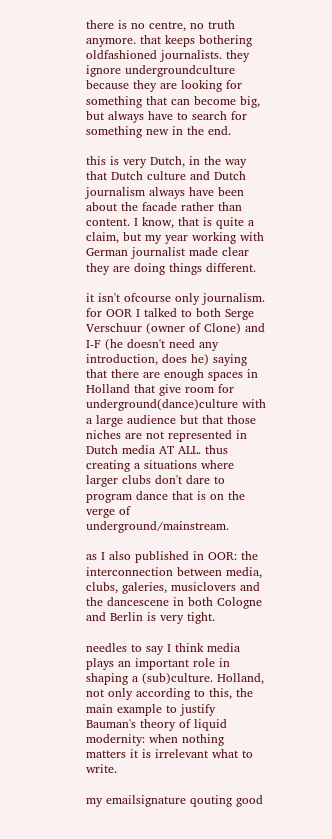there is no centre, no truth anymore. that keeps bothering oldfashioned journalists. they ignore undergroundculture because they are looking for something that can become big, but always have to search for something new in the end.

this is very Dutch, in the way that Dutch culture and Dutch journalism always have been about the facade rather than content. I know, that is quite a claim, but my year working with German journalist made clear they are doing things different.

it isn't ofcourse only journalism. for OOR I talked to both Serge Verschuur (owner of Clone) and I-F (he doesn't need any introduction, does he) saying that there are enough spaces in Holland that give room for underground(dance)culture with a large audience but that those niches are not represented in Dutch media AT ALL. thus creating a situations where larger clubs don't dare to program dance that is on the verge of underground/mainstream.

as I also published in OOR: the interconnection between media, clubs, galeries, musiclovers and the dancescene in both Cologne and Berlin is very tight.

needles to say I think media plays an important role in shaping a (sub)culture. Holland, not only according to this, the main example to justify Bauman's theory of liquid modernity: when nothing matters it is irrelevant what to write.

my emailsignature qouting good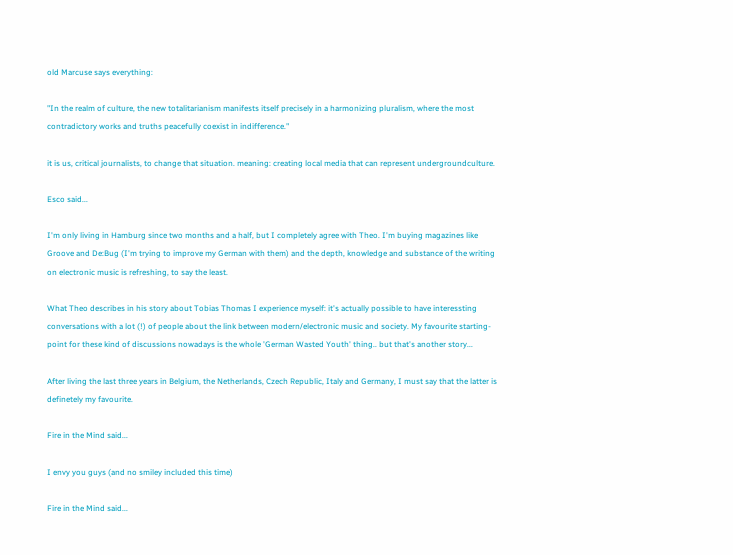old Marcuse says everything:

"In the realm of culture, the new totalitarianism manifests itself precisely in a harmonizing pluralism, where the most contradictory works and truths peacefully coexist in indifference."

it is us, critical journalists, to change that situation. meaning: creating local media that can represent undergroundculture.

Esco said...

I'm only living in Hamburg since two months and a half, but I completely agree with Theo. I'm buying magazines like Groove and De:Bug (I'm trying to improve my German with them) and the depth, knowledge and substance of the writing on electronic music is refreshing, to say the least.

What Theo describes in his story about Tobias Thomas I experience myself: it's actually possible to have interessting conversations with a lot (!) of people about the link between modern/electronic music and society. My favourite starting-point for these kind of discussions nowadays is the whole 'German Wasted Youth' thing.. but that's another story...

After living the last three years in Belgium, the Netherlands, Czech Republic, Italy and Germany, I must say that the latter is definetely my favourite.

Fire in the Mind said...

I envy you guys (and no smiley included this time)

Fire in the Mind said...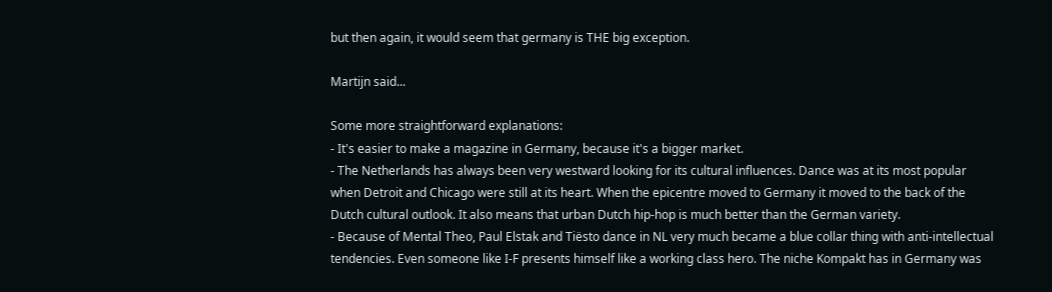but then again, it would seem that germany is THE big exception.

Martijn said...

Some more straightforward explanations:
- It's easier to make a magazine in Germany, because it's a bigger market.
- The Netherlands has always been very westward looking for its cultural influences. Dance was at its most popular when Detroit and Chicago were still at its heart. When the epicentre moved to Germany it moved to the back of the Dutch cultural outlook. It also means that urban Dutch hip-hop is much better than the German variety.
- Because of Mental Theo, Paul Elstak and Tiësto dance in NL very much became a blue collar thing with anti-intellectual tendencies. Even someone like I-F presents himself like a working class hero. The niche Kompakt has in Germany was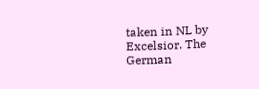taken in NL by Excelsior. The German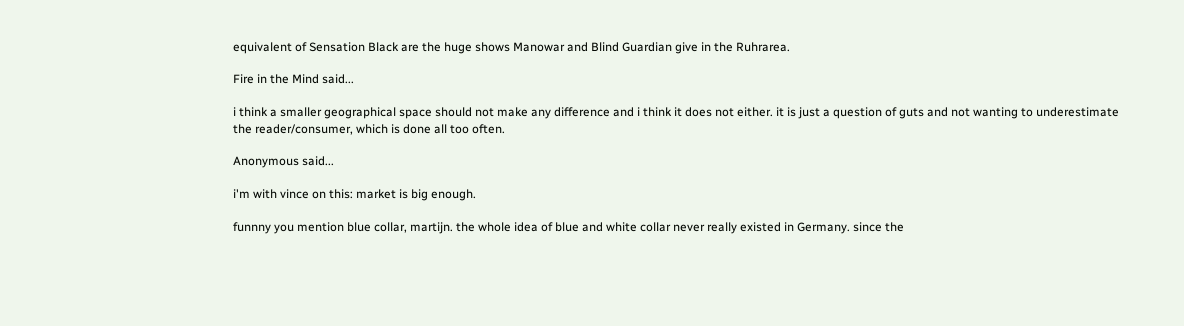equivalent of Sensation Black are the huge shows Manowar and Blind Guardian give in the Ruhrarea.

Fire in the Mind said...

i think a smaller geographical space should not make any difference and i think it does not either. it is just a question of guts and not wanting to underestimate the reader/consumer, which is done all too often.

Anonymous said...

i'm with vince on this: market is big enough.

funnny you mention blue collar, martijn. the whole idea of blue and white collar never really existed in Germany. since the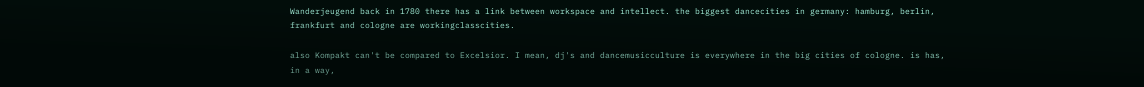Wanderjeugend back in 1780 there has a link between workspace and intellect. the biggest dancecities in germany: hamburg, berlin, frankfurt and cologne are workingclasscities.

also Kompakt can't be compared to Excelsior. I mean, dj's and dancemusicculture is everywhere in the big cities of cologne. is has, in a way,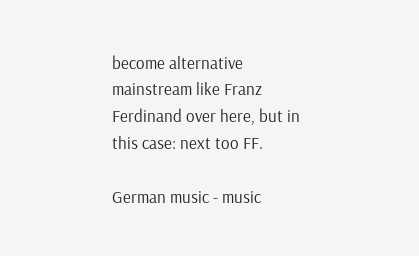become alternative mainstream like Franz Ferdinand over here, but in this case: next too FF.

German music - music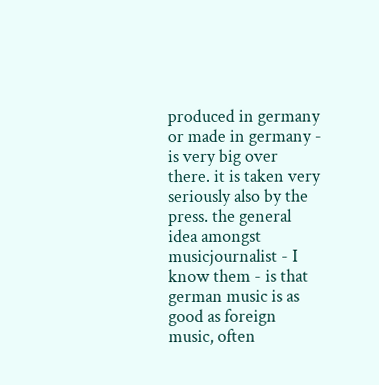produced in germany or made in germany - is very big over there. it is taken very seriously also by the press. the general idea amongst musicjournalist - I know them - is that german music is as good as foreign music, often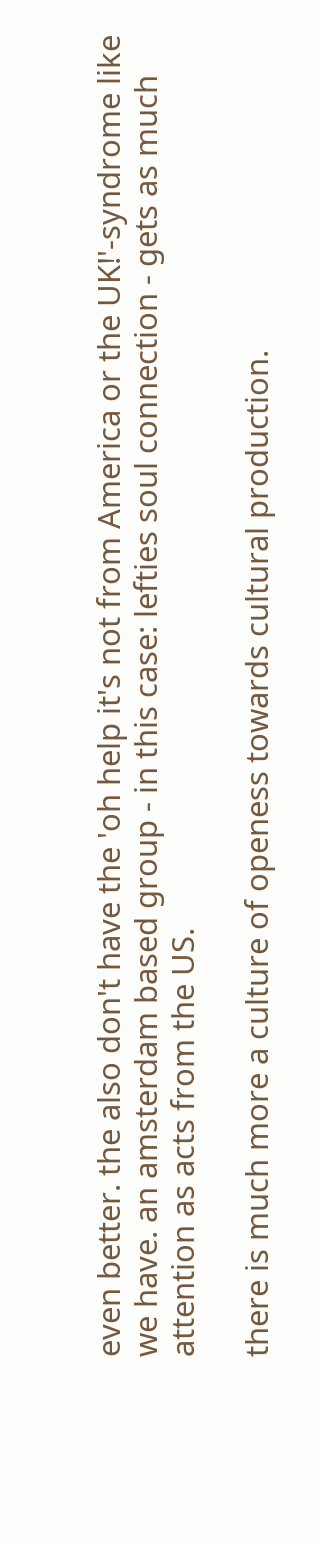even better. the also don't have the 'oh help it's not from America or the UK!'-syndrome like we have. an amsterdam based group - in this case: lefties soul connection - gets as much attention as acts from the US.

there is much more a culture of openess towards cultural production.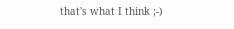that's what I think ;-)